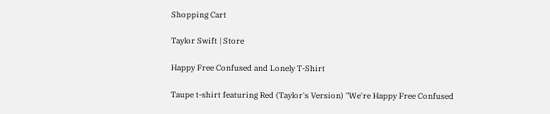Shopping Cart

Taylor Swift | Store

Happy Free Confused and Lonely T-Shirt

Taupe t-shirt featuring Red (Taylor's Version) "We're Happy Free Confused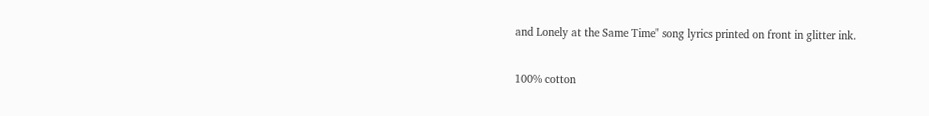and Lonely at the Same Time" song lyrics printed on front in glitter ink.

100% cotton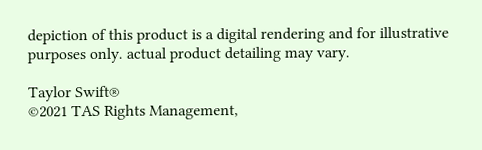depiction of this product is a digital rendering and for illustrative purposes only. actual product detailing may vary.

Taylor Swift®
©2021 TAS Rights Management,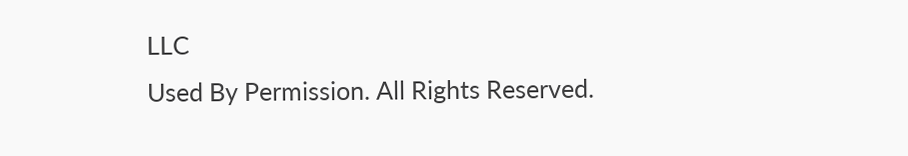LLC
Used By Permission. All Rights Reserved.